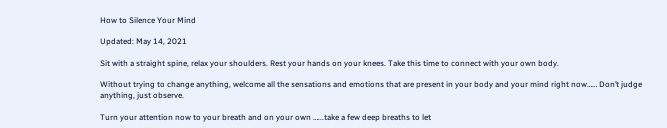How to Silence Your Mind

Updated: May 14, 2021

Sit with a straight spine, relax your shoulders. Rest your hands on your knees. Take this time to connect with your own body.

Without trying to change anything, welcome all the sensations and emotions that are present in your body and your mind right now…… Don’t judge anything, just observe.

Turn your attention now to your breath and on your own …...take a few deep breaths to let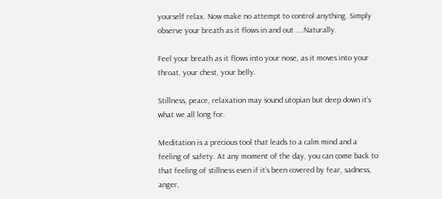yourself relax. Now make no attempt to control anything. Simply observe your breath as it flows in and out ....Naturally.

Feel your breath as it flows into your nose, as it moves into your throat, your chest, your belly.

Stillness, peace, relaxation may sound utopian but deep down it’s what we all long for.

Meditation is a precious tool that leads to a calm mind and a feeling of safety. At any moment of the day, you can come back to that feeling of stillness even if it’s been covered by fear, sadness, anger,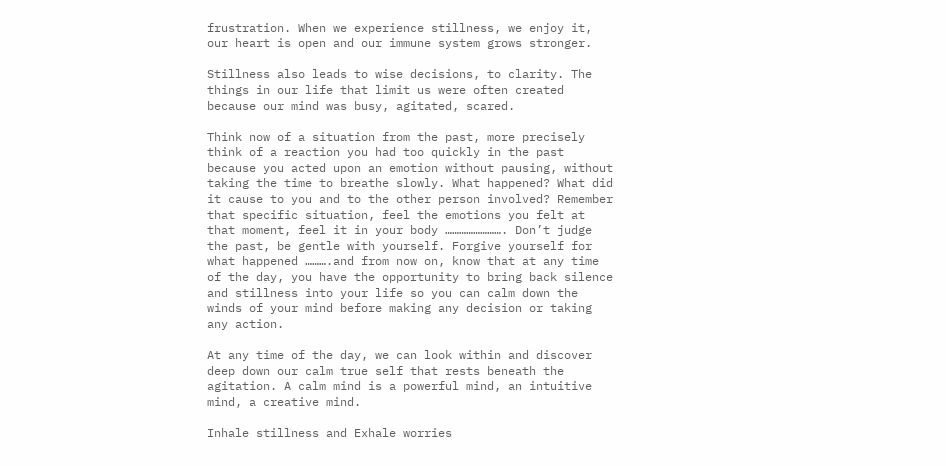frustration. When we experience stillness, we enjoy it, our heart is open and our immune system grows stronger.

Stillness also leads to wise decisions, to clarity. The things in our life that limit us were often created because our mind was busy, agitated, scared.

Think now of a situation from the past, more precisely think of a reaction you had too quickly in the past because you acted upon an emotion without pausing, without taking the time to breathe slowly. What happened? What did it cause to you and to the other person involved? Remember that specific situation, feel the emotions you felt at that moment, feel it in your body ……………………. Don’t judge the past, be gentle with yourself. Forgive yourself for what happened ……….and from now on, know that at any time of the day, you have the opportunity to bring back silence and stillness into your life so you can calm down the winds of your mind before making any decision or taking any action.

At any time of the day, we can look within and discover deep down our calm true self that rests beneath the agitation. A calm mind is a powerful mind, an intuitive mind, a creative mind.

Inhale stillness and Exhale worries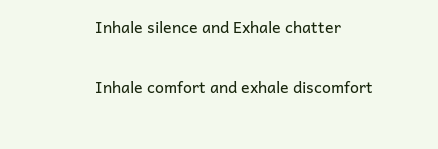Inhale silence and Exhale chatter

Inhale comfort and exhale discomfort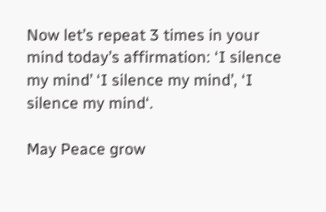Now let’s repeat 3 times in your mind today’s affirmation: ‘I silence my mind’ ‘I silence my mind’, ‘I silence my mind‘.

May Peace grow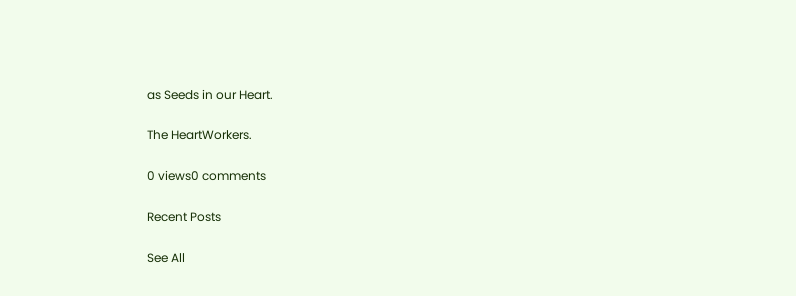as Seeds in our Heart.

The HeartWorkers.

0 views0 comments

Recent Posts

See All